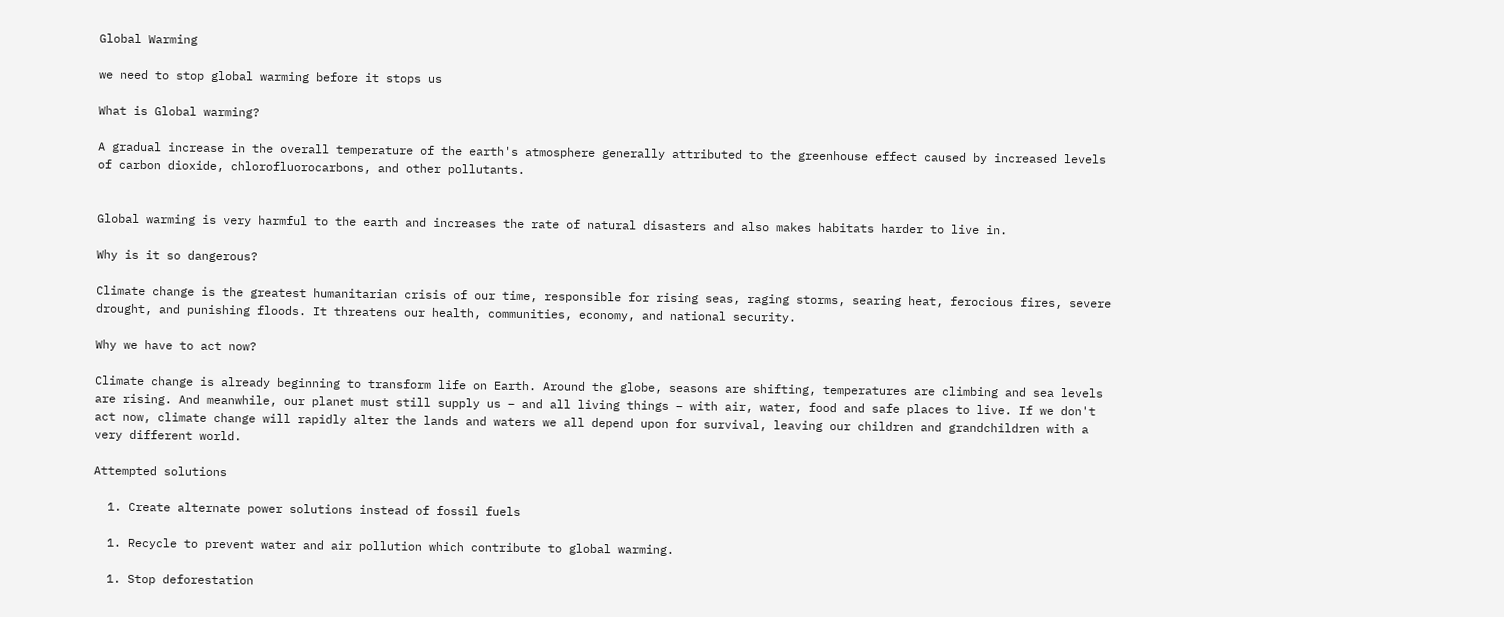Global Warming

we need to stop global warming before it stops us

What is Global warming?

A gradual increase in the overall temperature of the earth's atmosphere generally attributed to the greenhouse effect caused by increased levels of carbon dioxide, chlorofluorocarbons, and other pollutants.


Global warming is very harmful to the earth and increases the rate of natural disasters and also makes habitats harder to live in.

Why is it so dangerous?

Climate change is the greatest humanitarian crisis of our time, responsible for rising seas, raging storms, searing heat, ferocious fires, severe drought, and punishing floods. It threatens our health, communities, economy, and national security.

Why we have to act now?

Climate change is already beginning to transform life on Earth. Around the globe, seasons are shifting, temperatures are climbing and sea levels are rising. And meanwhile, our planet must still supply us – and all living things – with air, water, food and safe places to live. If we don't act now, climate change will rapidly alter the lands and waters we all depend upon for survival, leaving our children and grandchildren with a very different world.

Attempted solutions

  1. Create alternate power solutions instead of fossil fuels

  1. Recycle to prevent water and air pollution which contribute to global warming.

  1. Stop deforestation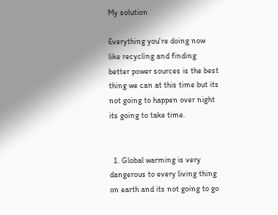My solution

Everything you're doing now like recycling and finding better power sources is the best thing we can at this time but its not going to happen over night its going to take time.


  1. Global warming is very dangerous to every living thing on earth and its not going to go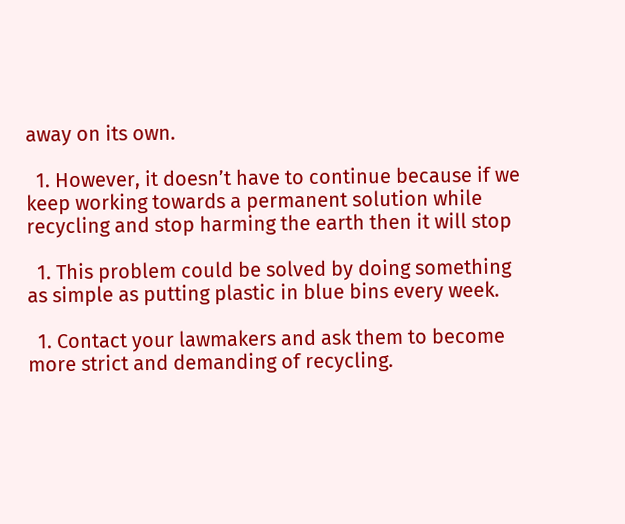away on its own.

  1. However, it doesn’t have to continue because if we keep working towards a permanent solution while recycling and stop harming the earth then it will stop

  1. This problem could be solved by doing something as simple as putting plastic in blue bins every week.

  1. Contact your lawmakers and ask them to become more strict and demanding of recycling.